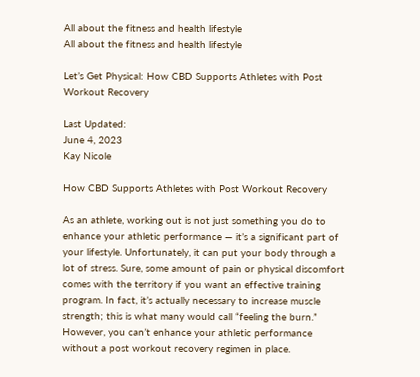All about the fitness and health lifestyle
All about the fitness and health lifestyle

Let’s Get Physical: How CBD Supports Athletes with Post Workout Recovery

Last Updated:
June 4, 2023
Kay Nicole

How CBD Supports Athletes with Post Workout Recovery

As an athlete, working out is not just something you do to enhance your athletic performance — it’s a significant part of your lifestyle. Unfortunately, it can put your body through a lot of stress. Sure, some amount of pain or physical discomfort comes with the territory if you want an effective training program. In fact, it’s actually necessary to increase muscle strength; this is what many would call “feeling the burn.” However, you can’t enhance your athletic performance without a post workout recovery regimen in place.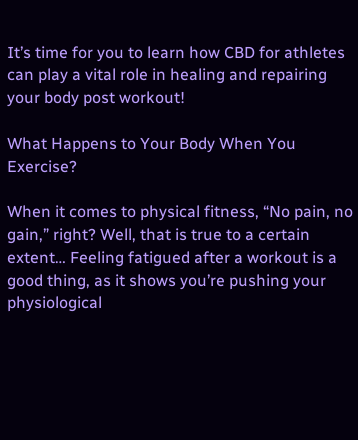It’s time for you to learn how CBD for athletes can play a vital role in healing and repairing your body post workout!

What Happens to Your Body When You Exercise?

When it comes to physical fitness, “No pain, no gain,” right? Well, that is true to a certain extent… Feeling fatigued after a workout is a good thing, as it shows you’re pushing your physiological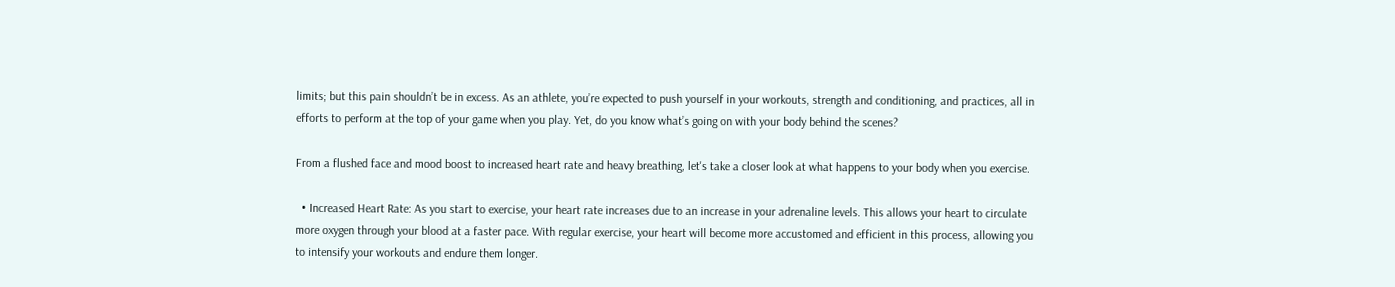limits; but this pain shouldn’t be in excess. As an athlete, you’re expected to push yourself in your workouts, strength and conditioning, and practices, all in efforts to perform at the top of your game when you play. Yet, do you know what’s going on with your body behind the scenes?

From a flushed face and mood boost to increased heart rate and heavy breathing, let's take a closer look at what happens to your body when you exercise.

  • Increased Heart Rate: As you start to exercise, your heart rate increases due to an increase in your adrenaline levels. This allows your heart to circulate more oxygen through your blood at a faster pace. With regular exercise, your heart will become more accustomed and efficient in this process, allowing you to intensify your workouts and endure them longer.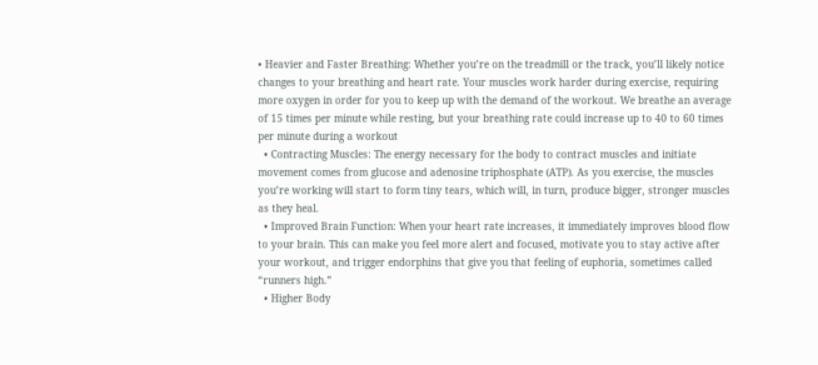• Heavier and Faster Breathing: Whether you’re on the treadmill or the track, you’ll likely notice changes to your breathing and heart rate. Your muscles work harder during exercise, requiring more oxygen in order for you to keep up with the demand of the workout. We breathe an average of 15 times per minute while resting, but your breathing rate could increase up to 40 to 60 times per minute during a workout
  • Contracting Muscles: The energy necessary for the body to contract muscles and initiate movement comes from glucose and adenosine triphosphate (ATP). As you exercise, the muscles you’re working will start to form tiny tears, which will, in turn, produce bigger, stronger muscles as they heal.
  • Improved Brain Function: When your heart rate increases, it immediately improves blood flow to your brain. This can make you feel more alert and focused, motivate you to stay active after your workout, and trigger endorphins that give you that feeling of euphoria, sometimes called “runners high.”
  • Higher Body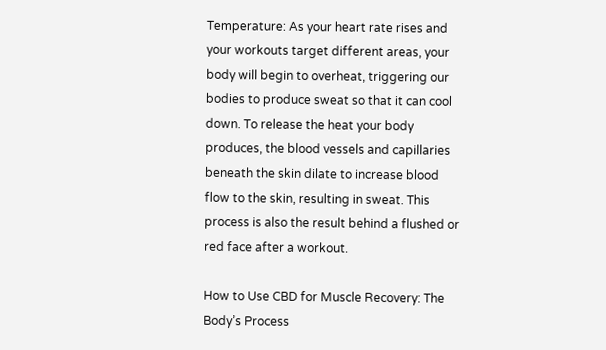Temperature: As your heart rate rises and your workouts target different areas, your body will begin to overheat, triggering our bodies to produce sweat so that it can cool down. To release the heat your body produces, the blood vessels and capillaries beneath the skin dilate to increase blood flow to the skin, resulting in sweat. This process is also the result behind a flushed or red face after a workout.

How to Use CBD for Muscle Recovery: The Body’s Process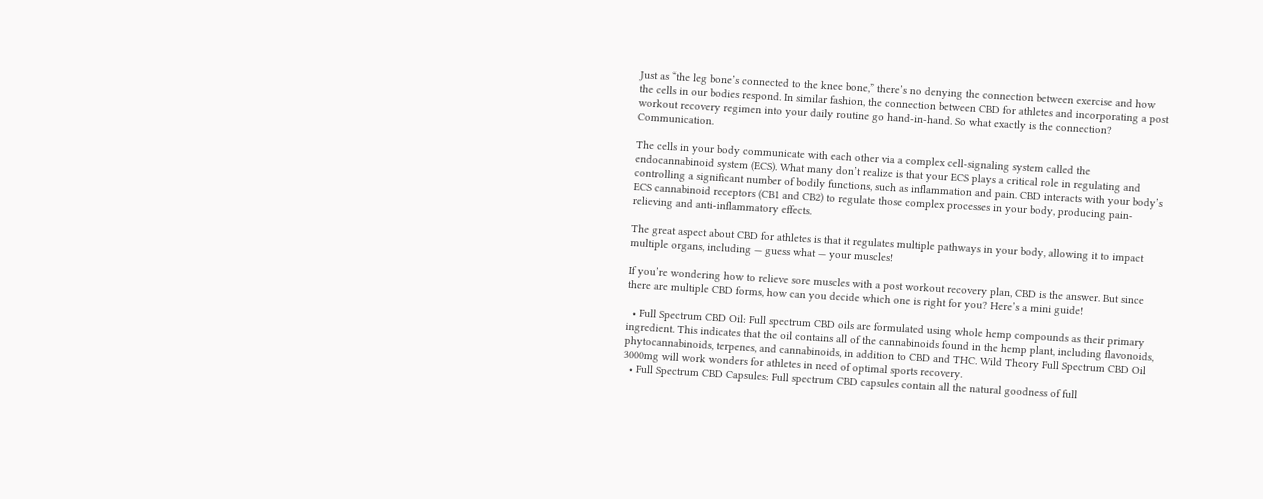Just as “the leg bone’s connected to the knee bone,” there’s no denying the connection between exercise and how the cells in our bodies respond. In similar fashion, the connection between CBD for athletes and incorporating a post workout recovery regimen into your daily routine go hand-in-hand. So what exactly is the connection? Communication.

The cells in your body communicate with each other via a complex cell-signaling system called the endocannabinoid system (ECS). What many don’t realize is that your ECS plays a critical role in regulating and controlling a significant number of bodily functions, such as inflammation and pain. CBD interacts with your body’s ECS cannabinoid receptors (CB1 and CB2) to regulate those complex processes in your body, producing pain-relieving and anti-inflammatory effects.

The great aspect about CBD for athletes is that it regulates multiple pathways in your body, allowing it to impact multiple organs, including — guess what — your muscles!

If you’re wondering how to relieve sore muscles with a post workout recovery plan, CBD is the answer. But since there are multiple CBD forms, how can you decide which one is right for you? Here’s a mini guide!

  • Full Spectrum CBD Oil: Full spectrum CBD oils are formulated using whole hemp compounds as their primary ingredient. This indicates that the oil contains all of the cannabinoids found in the hemp plant, including flavonoids, phytocannabinoids, terpenes, and cannabinoids, in addition to CBD and THC. Wild Theory Full Spectrum CBD Oil 3000mg will work wonders for athletes in need of optimal sports recovery.
  • Full Spectrum CBD Capsules: Full spectrum CBD capsules contain all the natural goodness of full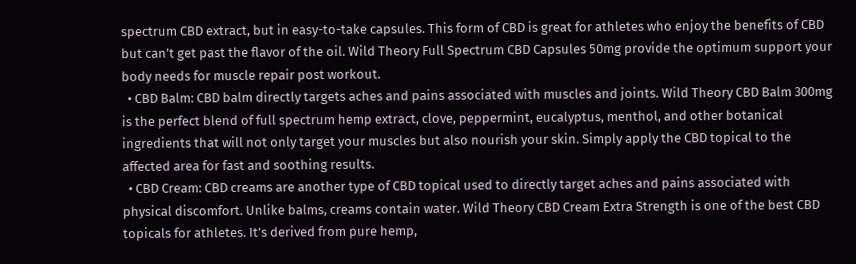spectrum CBD extract, but in easy-to-take capsules. This form of CBD is great for athletes who enjoy the benefits of CBD but can’t get past the flavor of the oil. Wild Theory Full Spectrum CBD Capsules 50mg provide the optimum support your body needs for muscle repair post workout.
  • CBD Balm: CBD balm directly targets aches and pains associated with muscles and joints. Wild Theory CBD Balm 300mg is the perfect blend of full spectrum hemp extract, clove, peppermint, eucalyptus, menthol, and other botanical ingredients that will not only target your muscles but also nourish your skin. Simply apply the CBD topical to the affected area for fast and soothing results.
  • CBD Cream: CBD creams are another type of CBD topical used to directly target aches and pains associated with physical discomfort. Unlike balms, creams contain water. Wild Theory CBD Cream Extra Strength is one of the best CBD topicals for athletes. It’s derived from pure hemp,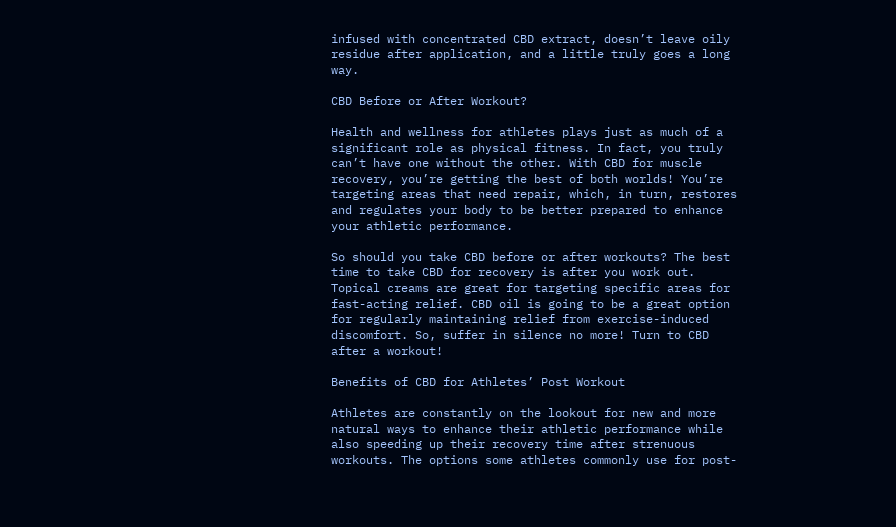infused with concentrated CBD extract, doesn’t leave oily residue after application, and a little truly goes a long way.

CBD Before or After Workout?

Health and wellness for athletes plays just as much of a significant role as physical fitness. In fact, you truly can’t have one without the other. With CBD for muscle recovery, you’re getting the best of both worlds! You’re targeting areas that need repair, which, in turn, restores and regulates your body to be better prepared to enhance your athletic performance.

So should you take CBD before or after workouts? The best time to take CBD for recovery is after you work out. Topical creams are great for targeting specific areas for fast-acting relief. CBD oil is going to be a great option for regularly maintaining relief from exercise-induced discomfort. So, suffer in silence no more! Turn to CBD after a workout!

Benefits of CBD for Athletes’ Post Workout

Athletes are constantly on the lookout for new and more natural ways to enhance their athletic performance while also speeding up their recovery time after strenuous workouts. The options some athletes commonly use for post-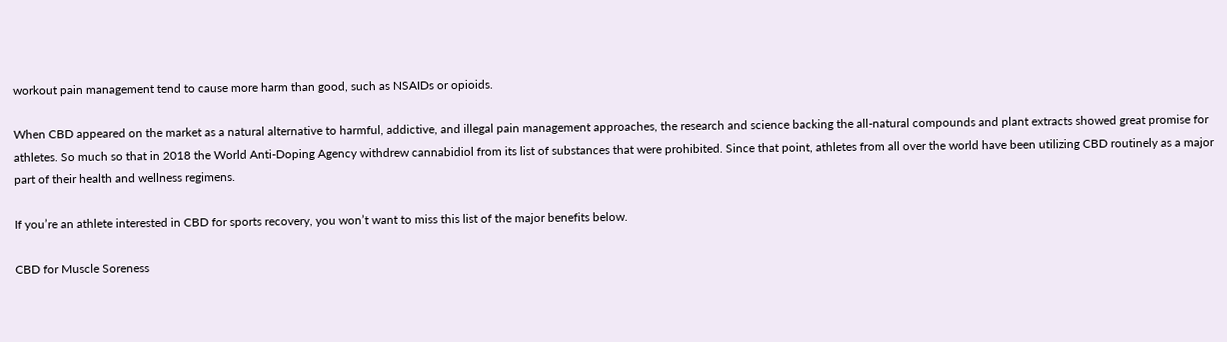workout pain management tend to cause more harm than good, such as NSAIDs or opioids.

When CBD appeared on the market as a natural alternative to harmful, addictive, and illegal pain management approaches, the research and science backing the all-natural compounds and plant extracts showed great promise for athletes. So much so that in 2018 the World Anti-Doping Agency withdrew cannabidiol from its list of substances that were prohibited. Since that point, athletes from all over the world have been utilizing CBD routinely as a major part of their health and wellness regimens.

If you’re an athlete interested in CBD for sports recovery, you won’t want to miss this list of the major benefits below.

CBD for Muscle Soreness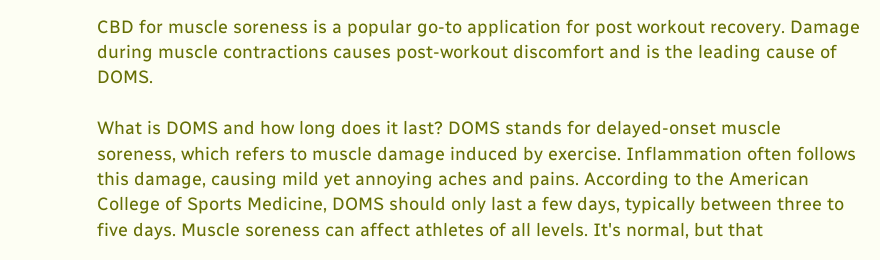CBD for muscle soreness is a popular go-to application for post workout recovery. Damage  during muscle contractions causes post-workout discomfort and is the leading cause of DOMS.

What is DOMS and how long does it last? DOMS stands for delayed-onset muscle soreness, which refers to muscle damage induced by exercise. Inflammation often follows this damage, causing mild yet annoying aches and pains. According to the American College of Sports Medicine, DOMS should only last a few days, typically between three to five days. Muscle soreness can affect athletes of all levels. It's normal, but that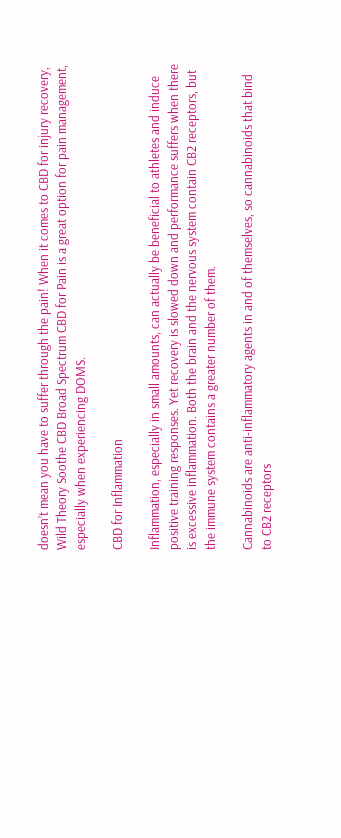doesn’t mean you have to suffer through the pain! When it comes to CBD for injury recovery, Wild Theory Soothe CBD Broad Spectrum CBD for Pain is a great option for pain management, especially when experiencing DOMS.

CBD for Inflammation

Inflammation, especially in small amounts, can actually be beneficial to athletes and induce positive training responses. Yet recovery is slowed down and performance suffers when there is excessive inflammation. Both the brain and the nervous system contain CB2 receptors, but the immune system contains a greater number of them.

Cannabinoids are anti-inflammatory agents in and of themselves, so cannabinoids that bind to CB2 receptors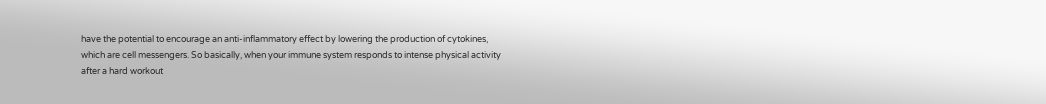have the potential to encourage an anti-inflammatory effect by lowering the production of cytokines, which are cell messengers. So basically, when your immune system responds to intense physical activity after a hard workout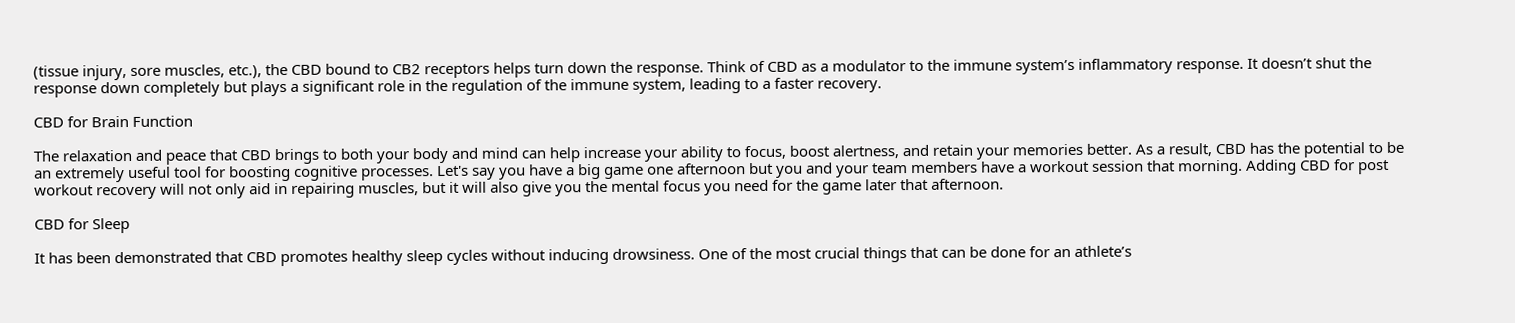(tissue injury, sore muscles, etc.), the CBD bound to CB2 receptors helps turn down the response. Think of CBD as a modulator to the immune system’s inflammatory response. It doesn’t shut the response down completely but plays a significant role in the regulation of the immune system, leading to a faster recovery.

CBD for Brain Function

The relaxation and peace that CBD brings to both your body and mind can help increase your ability to focus, boost alertness, and retain your memories better. As a result, CBD has the potential to be an extremely useful tool for boosting cognitive processes. Let's say you have a big game one afternoon but you and your team members have a workout session that morning. Adding CBD for post workout recovery will not only aid in repairing muscles, but it will also give you the mental focus you need for the game later that afternoon.

CBD for Sleep

It has been demonstrated that CBD promotes healthy sleep cycles without inducing drowsiness. One of the most crucial things that can be done for an athlete’s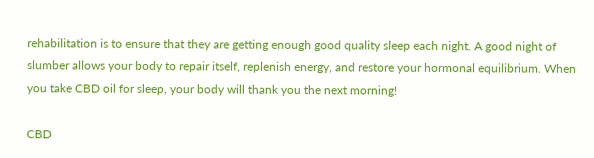rehabilitation is to ensure that they are getting enough good quality sleep each night. A good night of slumber allows your body to repair itself, replenish energy, and restore your hormonal equilibrium. When you take CBD oil for sleep, your body will thank you the next morning!

CBD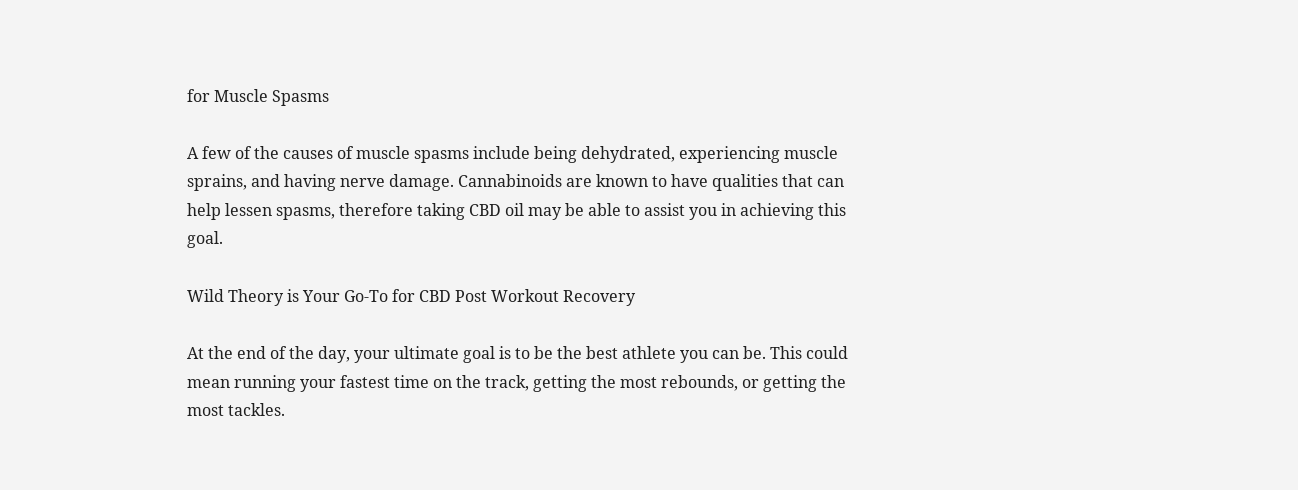for Muscle Spasms

A few of the causes of muscle spasms include being dehydrated, experiencing muscle sprains, and having nerve damage. Cannabinoids are known to have qualities that can help lessen spasms, therefore taking CBD oil may be able to assist you in achieving this goal.

Wild Theory is Your Go-To for CBD Post Workout Recovery

At the end of the day, your ultimate goal is to be the best athlete you can be. This could mean running your fastest time on the track, getting the most rebounds, or getting the most tackles.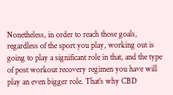Nonetheless, in order to reach those goals, regardless of the sport you play, working out is going to play a significant role in that, and the type of post workout recovery regimen you have will play an even bigger role. That’s why CBD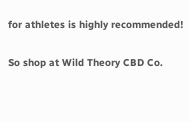for athletes is highly recommended!

So shop at Wild Theory CBD Co.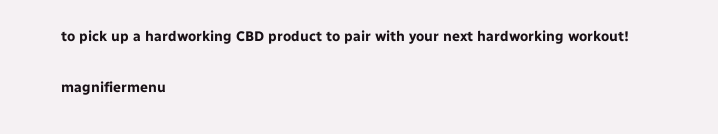to pick up a hardworking CBD product to pair with your next hardworking workout!

magnifiermenu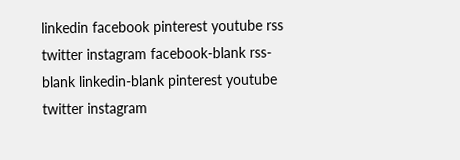linkedin facebook pinterest youtube rss twitter instagram facebook-blank rss-blank linkedin-blank pinterest youtube twitter instagram